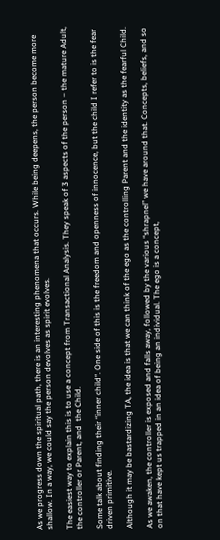As we progress down the spiritual path, there is an interesting phenomena that occurs. While being deepens, the person become more shallow. In a way, we could say the person devolves as spirit evolves.

The easiest way to explain this is to use a concept from Transactional Analysis. They speak of 3 aspects of the person – the mature Adult, the controller or Parent, and  the Child.

Some talk about finding their “inner child“. One side of this is the freedom and openness of innocence, but the child I refer to is the fear driven primitive.

Although it may be bastardizing TA, the idea is that we can think of the ego as the controlling Parent and the identity as the fearful Child.

As we awaken, the controller is exposed and falls away, followed by the various “shrapnel” we have around that. Concepts, beliefs, and so on that have kept us trapped in an idea of being an individual. The ego is a concept,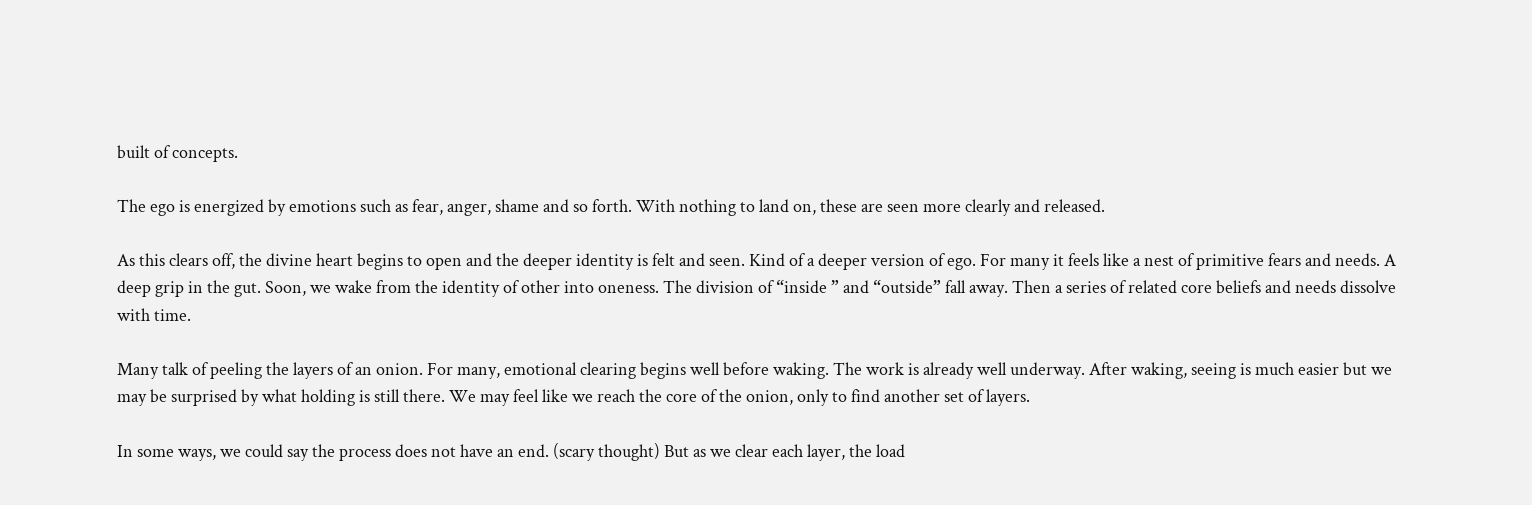built of concepts.

The ego is energized by emotions such as fear, anger, shame and so forth. With nothing to land on, these are seen more clearly and released.

As this clears off, the divine heart begins to open and the deeper identity is felt and seen. Kind of a deeper version of ego. For many it feels like a nest of primitive fears and needs. A deep grip in the gut. Soon, we wake from the identity of other into oneness. The division of “inside ” and “outside” fall away. Then a series of related core beliefs and needs dissolve with time.

Many talk of peeling the layers of an onion. For many, emotional clearing begins well before waking. The work is already well underway. After waking, seeing is much easier but we may be surprised by what holding is still there. We may feel like we reach the core of the onion, only to find another set of layers.

In some ways, we could say the process does not have an end. (scary thought) But as we clear each layer, the load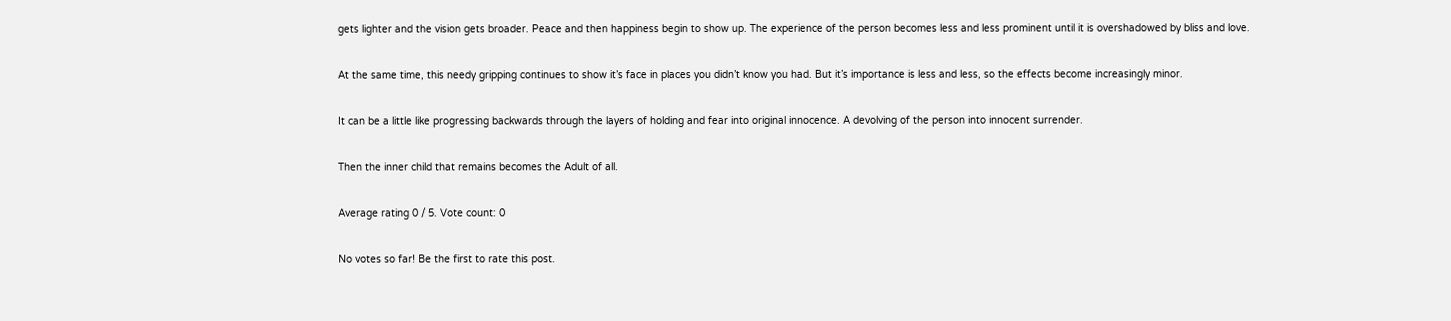gets lighter and the vision gets broader. Peace and then happiness begin to show up. The experience of the person becomes less and less prominent until it is overshadowed by bliss and love.

At the same time, this needy gripping continues to show it’s face in places you didn’t know you had. But it’s importance is less and less, so the effects become increasingly minor.

It can be a little like progressing backwards through the layers of holding and fear into original innocence. A devolving of the person into innocent surrender.

Then the inner child that remains becomes the Adult of all.

Average rating 0 / 5. Vote count: 0

No votes so far! Be the first to rate this post.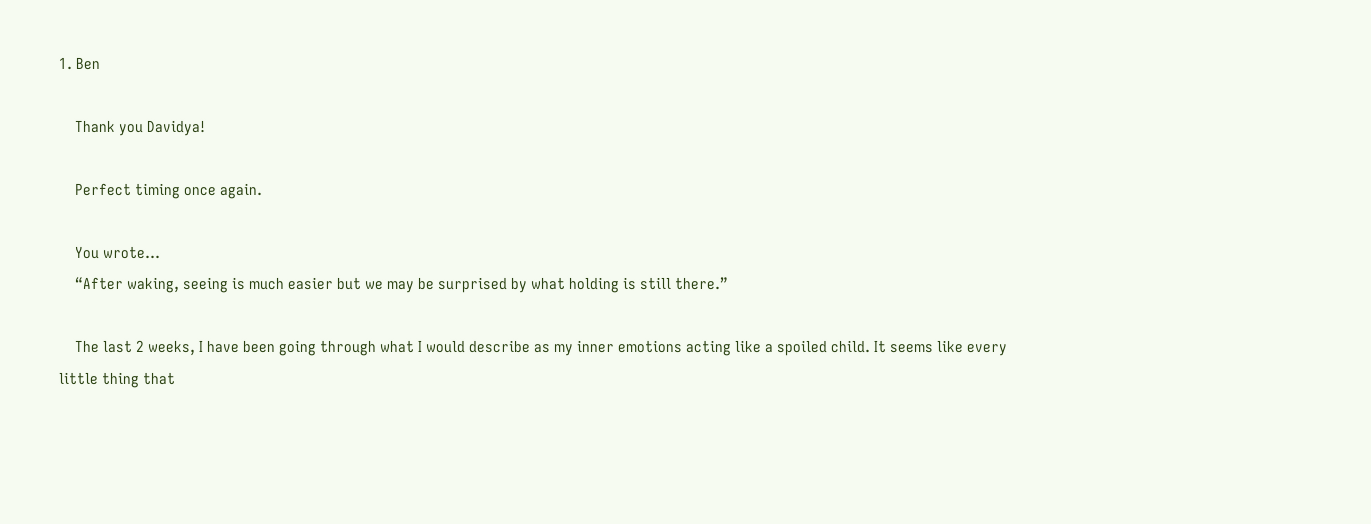1. Ben

    Thank you Davidya!

    Perfect timing once again.

    You wrote…
    “After waking, seeing is much easier but we may be surprised by what holding is still there.”

    The last 2 weeks, I have been going through what I would describe as my inner emotions acting like a spoiled child. It seems like every little thing that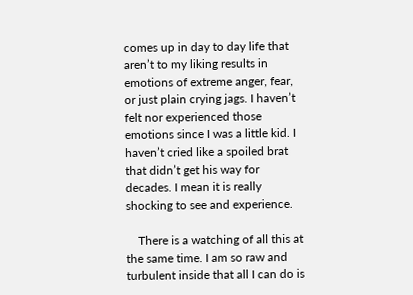comes up in day to day life that aren’t to my liking results in emotions of extreme anger, fear, or just plain crying jags. I haven’t felt nor experienced those emotions since I was a little kid. I haven’t cried like a spoiled brat that didn’t get his way for decades. I mean it is really shocking to see and experience.

    There is a watching of all this at the same time. I am so raw and turbulent inside that all I can do is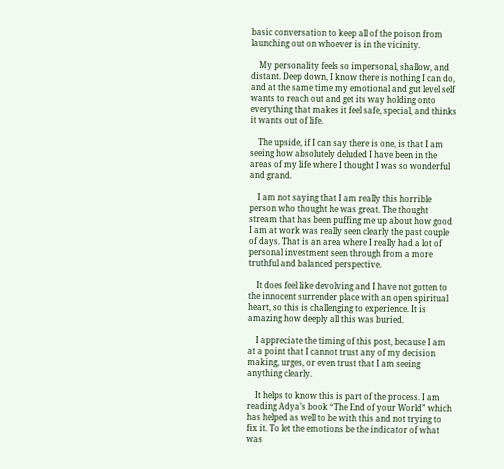basic conversation to keep all of the poison from launching out on whoever is in the vicinity.

    My personality feels so impersonal, shallow, and distant. Deep down, I know there is nothing I can do, and at the same time my emotional and gut level self wants to reach out and get its way holding onto everything that makes it feel safe, special, and thinks it wants out of life.

    The upside, if I can say there is one, is that I am seeing how absolutely deluded I have been in the areas of my life where I thought I was so wonderful and grand.

    I am not saying that I am really this horrible person who thought he was great. The thought stream that has been puffing me up about how good I am at work was really seen clearly the past couple of days. That is an area where I really had a lot of personal investment seen through from a more truthful and balanced perspective.

    It does feel like devolving and I have not gotten to the innocent surrender place with an open spiritual heart, so this is challenging to experience. It is amazing how deeply all this was buried.

    I appreciate the timing of this post, because I am at a point that I cannot trust any of my decision making, urges, or even trust that I am seeing anything clearly.

    It helps to know this is part of the process. I am reading Adya’s book “The End of your World” which has helped as well to be with this and not trying to fix it. To let the emotions be the indicator of what was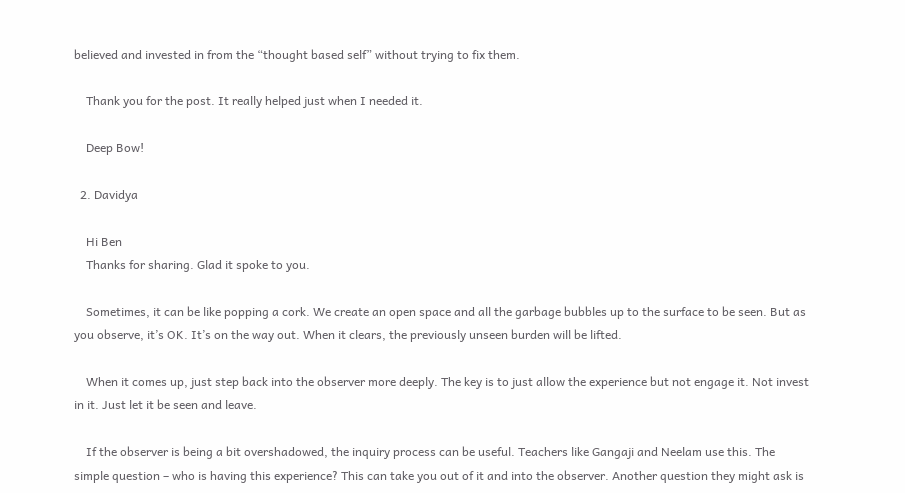believed and invested in from the “thought based self” without trying to fix them.

    Thank you for the post. It really helped just when I needed it.

    Deep Bow!

  2. Davidya

    Hi Ben
    Thanks for sharing. Glad it spoke to you.

    Sometimes, it can be like popping a cork. We create an open space and all the garbage bubbles up to the surface to be seen. But as you observe, it’s OK. It’s on the way out. When it clears, the previously unseen burden will be lifted.

    When it comes up, just step back into the observer more deeply. The key is to just allow the experience but not engage it. Not invest in it. Just let it be seen and leave.

    If the observer is being a bit overshadowed, the inquiry process can be useful. Teachers like Gangaji and Neelam use this. The simple question – who is having this experience? This can take you out of it and into the observer. Another question they might ask is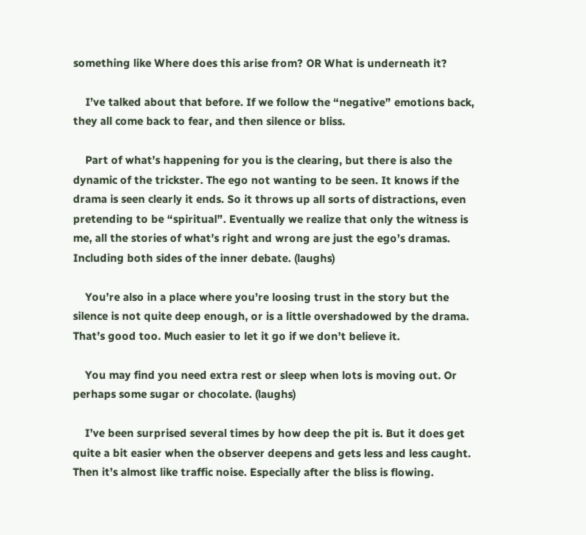something like Where does this arise from? OR What is underneath it?

    I’ve talked about that before. If we follow the “negative” emotions back, they all come back to fear, and then silence or bliss.

    Part of what’s happening for you is the clearing, but there is also the dynamic of the trickster. The ego not wanting to be seen. It knows if the drama is seen clearly it ends. So it throws up all sorts of distractions, even pretending to be “spiritual”. Eventually we realize that only the witness is me, all the stories of what’s right and wrong are just the ego’s dramas. Including both sides of the inner debate. (laughs)

    You’re also in a place where you’re loosing trust in the story but the silence is not quite deep enough, or is a little overshadowed by the drama. That’s good too. Much easier to let it go if we don’t believe it.

    You may find you need extra rest or sleep when lots is moving out. Or perhaps some sugar or chocolate. (laughs)

    I’ve been surprised several times by how deep the pit is. But it does get quite a bit easier when the observer deepens and gets less and less caught. Then it’s almost like traffic noise. Especially after the bliss is flowing.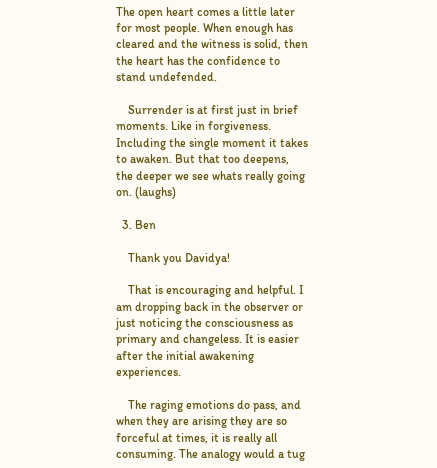The open heart comes a little later for most people. When enough has cleared and the witness is solid, then the heart has the confidence to stand undefended.

    Surrender is at first just in brief moments. Like in forgiveness. Including the single moment it takes to awaken. But that too deepens, the deeper we see whats really going on. (laughs)

  3. Ben

    Thank you Davidya!

    That is encouraging and helpful. I am dropping back in the observer or just noticing the consciousness as primary and changeless. It is easier after the initial awakening experiences.

    The raging emotions do pass, and when they are arising they are so forceful at times, it is really all consuming. The analogy would a tug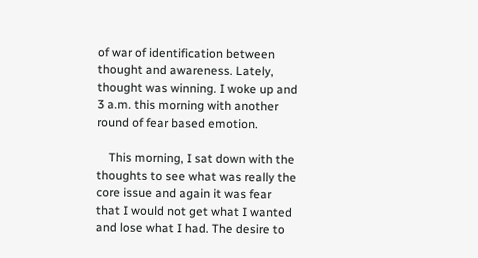of war of identification between thought and awareness. Lately, thought was winning. I woke up and 3 a.m. this morning with another round of fear based emotion.

    This morning, I sat down with the thoughts to see what was really the core issue and again it was fear that I would not get what I wanted and lose what I had. The desire to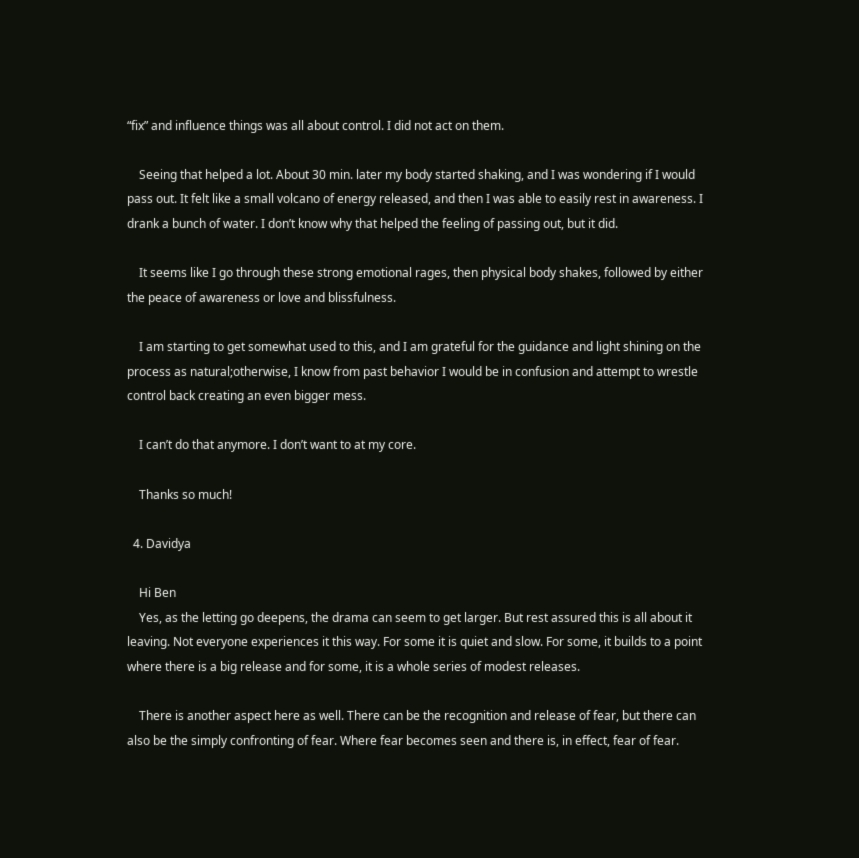“fix” and influence things was all about control. I did not act on them.

    Seeing that helped a lot. About 30 min. later my body started shaking, and I was wondering if I would pass out. It felt like a small volcano of energy released, and then I was able to easily rest in awareness. I drank a bunch of water. I don’t know why that helped the feeling of passing out, but it did.

    It seems like I go through these strong emotional rages, then physical body shakes, followed by either the peace of awareness or love and blissfulness.

    I am starting to get somewhat used to this, and I am grateful for the guidance and light shining on the process as natural;otherwise, I know from past behavior I would be in confusion and attempt to wrestle control back creating an even bigger mess.

    I can’t do that anymore. I don’t want to at my core.

    Thanks so much!

  4. Davidya

    Hi Ben
    Yes, as the letting go deepens, the drama can seem to get larger. But rest assured this is all about it leaving. Not everyone experiences it this way. For some it is quiet and slow. For some, it builds to a point where there is a big release and for some, it is a whole series of modest releases.

    There is another aspect here as well. There can be the recognition and release of fear, but there can also be the simply confronting of fear. Where fear becomes seen and there is, in effect, fear of fear.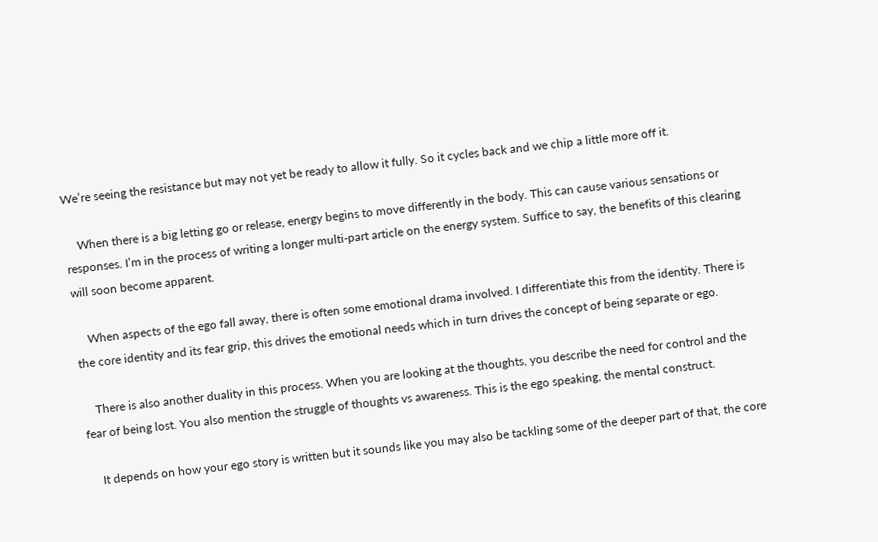We’re seeing the resistance but may not yet be ready to allow it fully. So it cycles back and we chip a little more off it.

    When there is a big letting go or release, energy begins to move differently in the body. This can cause various sensations or responses. I’m in the process of writing a longer multi-part article on the energy system. Suffice to say, the benefits of this clearing will soon become apparent.

    When aspects of the ego fall away, there is often some emotional drama involved. I differentiate this from the identity. There is the core identity and its fear grip, this drives the emotional needs which in turn drives the concept of being separate or ego.

    There is also another duality in this process. When you are looking at the thoughts, you describe the need for control and the fear of being lost. You also mention the struggle of thoughts vs awareness. This is the ego speaking, the mental construct.

    It depends on how your ego story is written but it sounds like you may also be tackling some of the deeper part of that, the core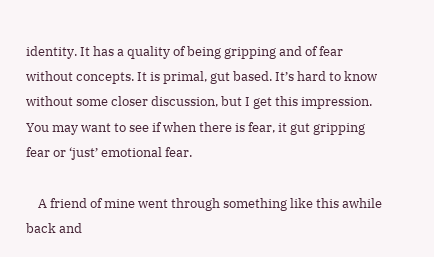identity. It has a quality of being gripping and of fear without concepts. It is primal, gut based. It’s hard to know without some closer discussion, but I get this impression. You may want to see if when there is fear, it gut gripping fear or ‘just’ emotional fear.

    A friend of mine went through something like this awhile back and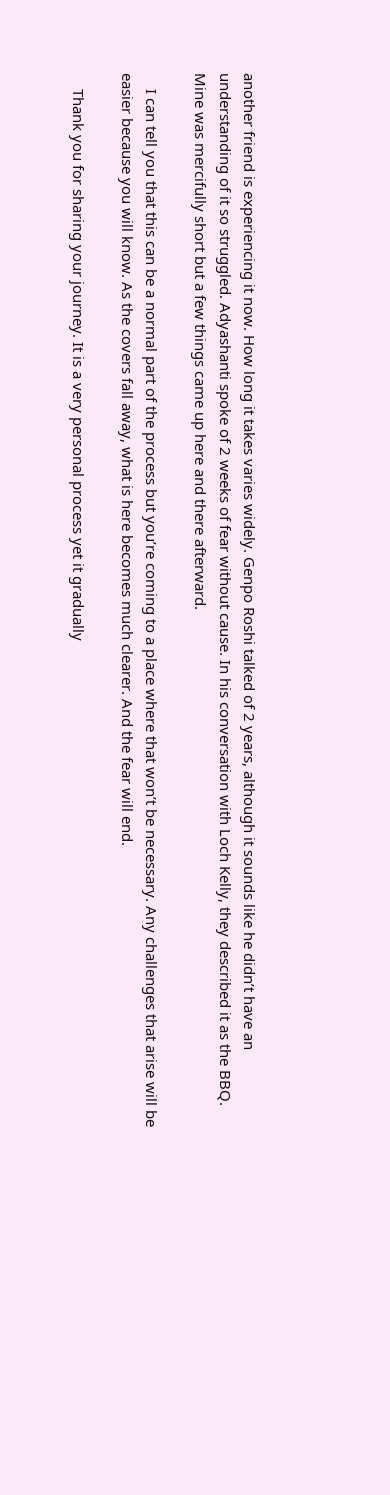another friend is experiencing it now. How long it takes varies widely. Genpo Roshi talked of 2 years, although it sounds like he didn’t have an understanding of it so struggled. Adyashanti spoke of 2 weeks of fear without cause. In his conversation with Loch Kelly, they described it as the BBQ. Mine was mercifully short but a few things came up here and there afterward.

    I can tell you that this can be a normal part of the process but you’re coming to a place where that won’t be necessary. Any challenges that arise will be easier because you will know. As the covers fall away, what is here becomes much clearer. And the fear will end.

    Thank you for sharing your journey. It is a very personal process yet it gradually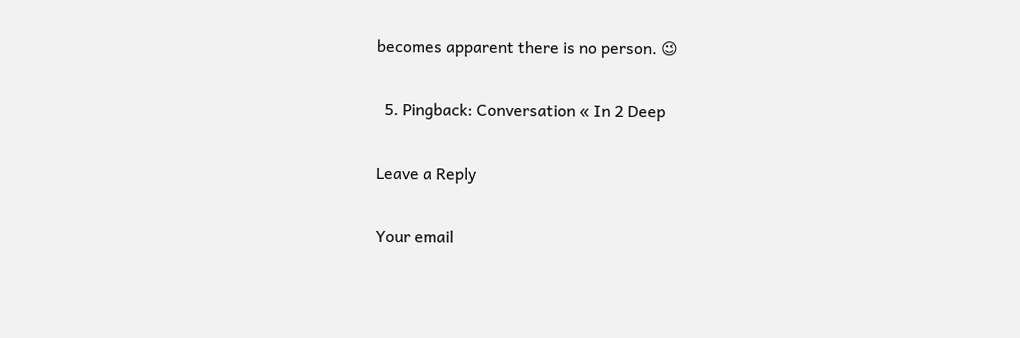becomes apparent there is no person. 😉

  5. Pingback: Conversation « In 2 Deep

Leave a Reply

Your email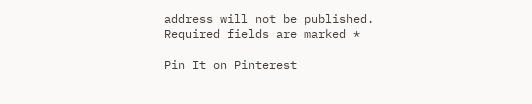address will not be published. Required fields are marked *

Pin It on Pinterest